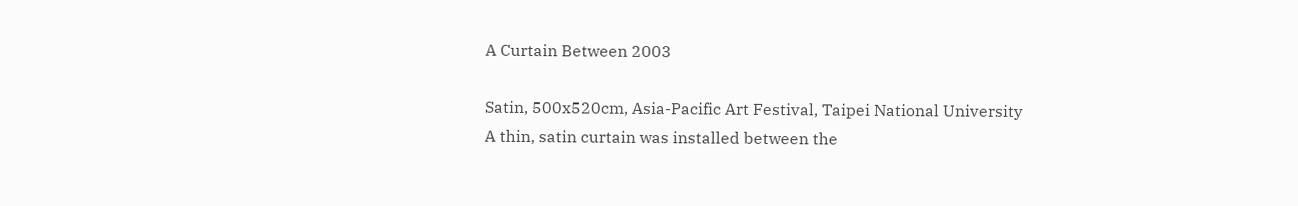A Curtain Between 2003

Satin, 500x520cm, Asia-Pacific Art Festival, Taipei National University
A thin, satin curtain was installed between the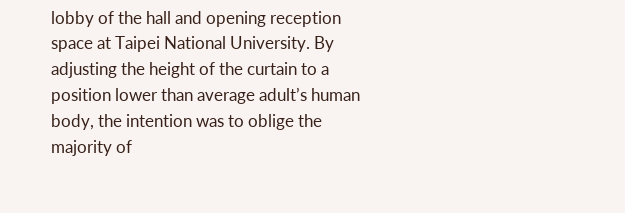lobby of the hall and opening reception space at Taipei National University. By adjusting the height of the curtain to a position lower than average adult’s human body, the intention was to oblige the majority of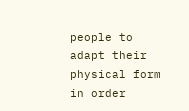people to adapt their physical form in order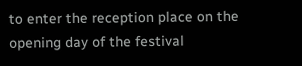to enter the reception place on the opening day of the festival